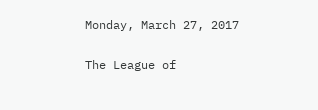Monday, March 27, 2017

The League of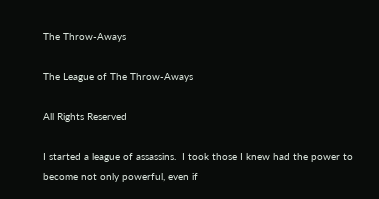The Throw-Aways

The League of The Throw-Aways

All Rights Reserved

I started a league of assassins.  I took those I knew had the power to become not only powerful, even if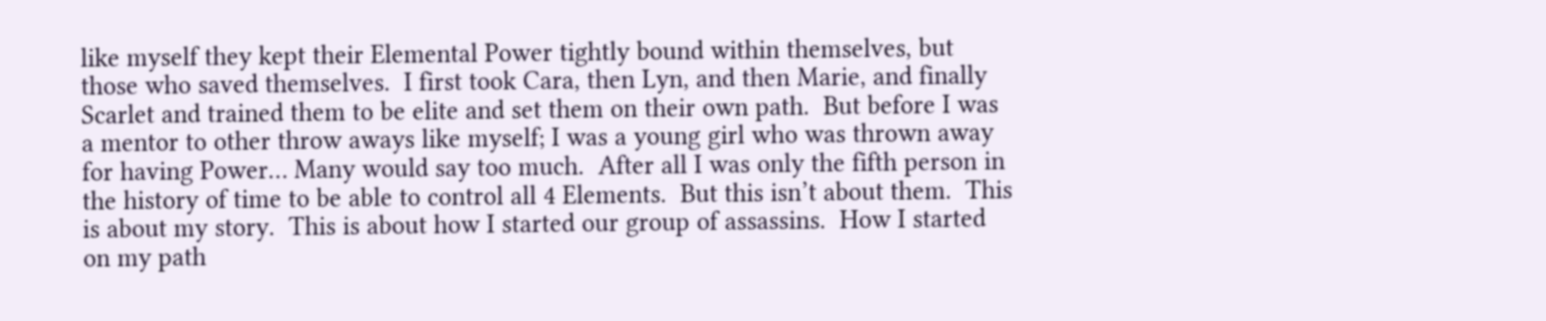like myself they kept their Elemental Power tightly bound within themselves, but those who saved themselves.  I first took Cara, then Lyn, and then Marie, and finally Scarlet and trained them to be elite and set them on their own path.  But before I was a mentor to other throw aways like myself; I was a young girl who was thrown away for having Power… Many would say too much.  After all I was only the fifth person in the history of time to be able to control all 4 Elements.  But this isn’t about them.  This is about my story.  This is about how I started our group of assassins.  How I started on my path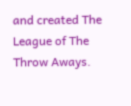and created The League of The Throw Aways.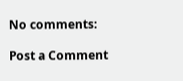No comments:

Post a Comment